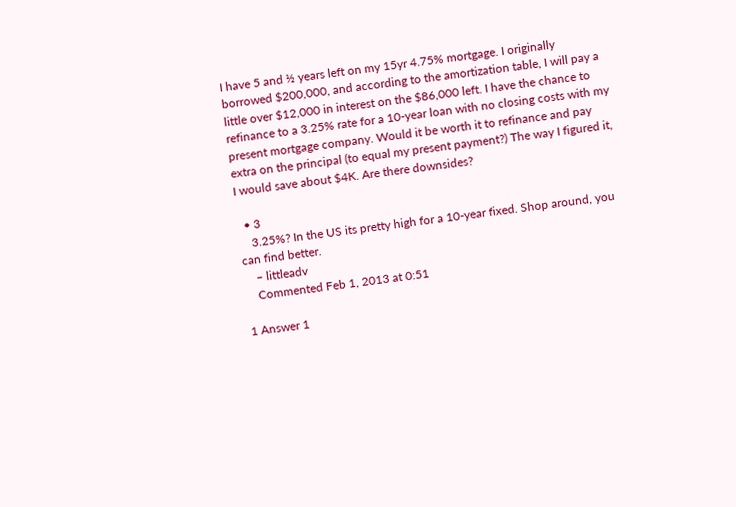I have 5 and ½ years left on my 15yr 4.75% mortgage. I originally borrowed $200,000, and according to the amortization table, I will pay a little over $12,000 in interest on the $86,000 left. I have the chance to refinance to a 3.25% rate for a 10-year loan with no closing costs with my present mortgage company. Would it be worth it to refinance and pay extra on the principal (to equal my present payment?) The way I figured it, I would save about $4K. Are there downsides?

  • 3
    3.25%? In the US its pretty high for a 10-year fixed. Shop around, you can find better.
    – littleadv
    Commented Feb 1, 2013 at 0:51

1 Answer 1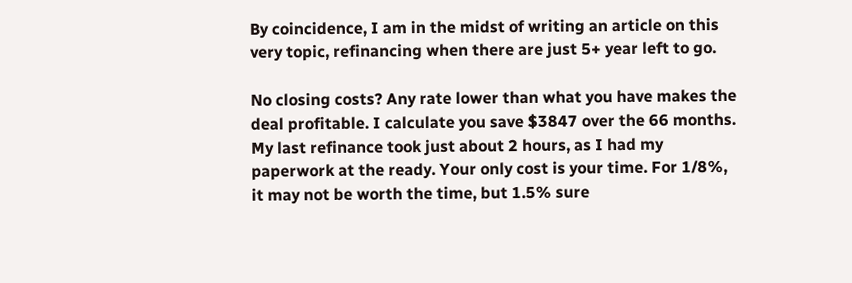By coincidence, I am in the midst of writing an article on this very topic, refinancing when there are just 5+ year left to go.

No closing costs? Any rate lower than what you have makes the deal profitable. I calculate you save $3847 over the 66 months. My last refinance took just about 2 hours, as I had my paperwork at the ready. Your only cost is your time. For 1/8%, it may not be worth the time, but 1.5% sure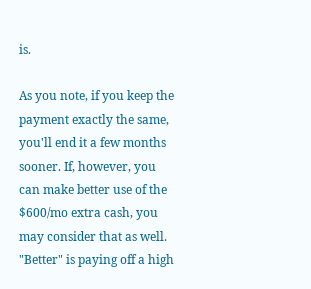is.

As you note, if you keep the payment exactly the same, you'll end it a few months sooner. If, however, you can make better use of the $600/mo extra cash, you may consider that as well. "Better" is paying off a high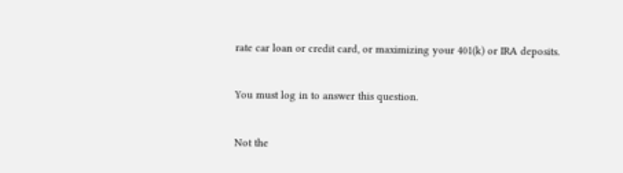rate car loan or credit card, or maximizing your 401(k) or IRA deposits.

You must log in to answer this question.

Not the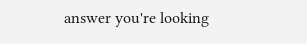answer you're looking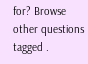for? Browse other questions tagged .